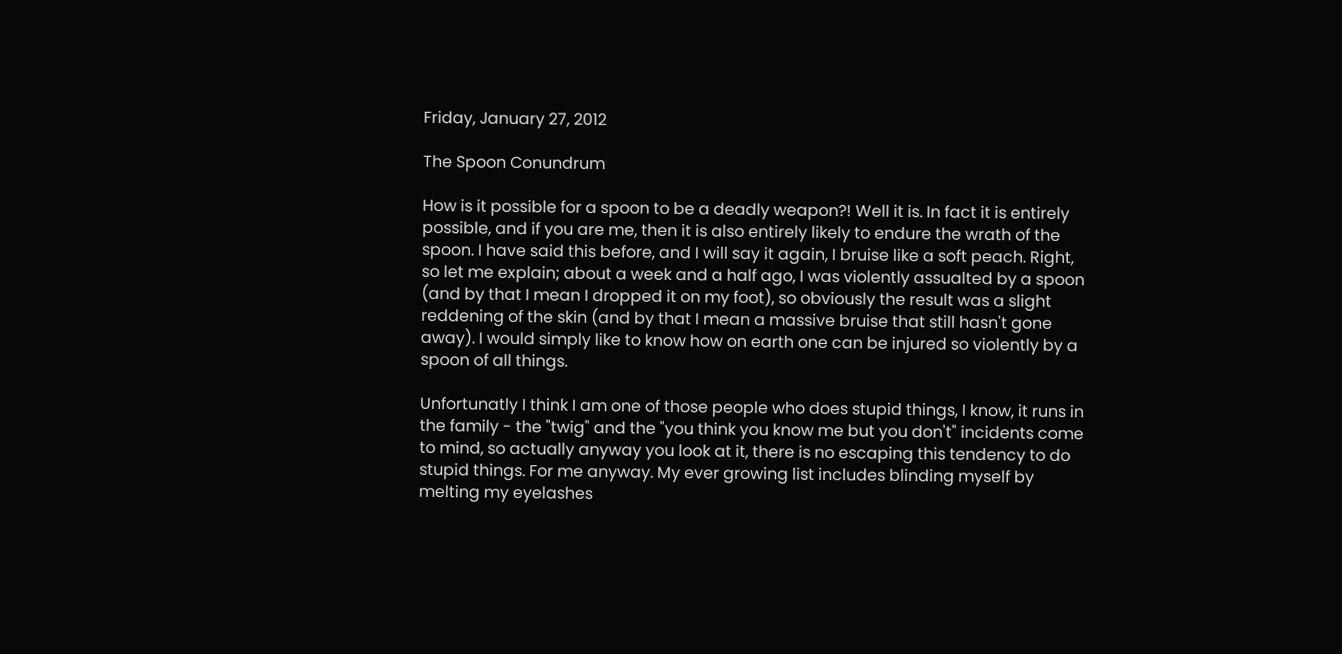Friday, January 27, 2012

The Spoon Conundrum

How is it possible for a spoon to be a deadly weapon?! Well it is. In fact it is entirely possible, and if you are me, then it is also entirely likely to endure the wrath of the spoon. I have said this before, and I will say it again, I bruise like a soft peach. Right, so let me explain; about a week and a half ago, I was violently assualted by a spoon (and by that I mean I dropped it on my foot), so obviously the result was a slight reddening of the skin (and by that I mean a massive bruise that still hasn't gone away). I would simply like to know how on earth one can be injured so violently by a spoon of all things.

Unfortunatly I think I am one of those people who does stupid things, I know, it runs in the family - the "twig" and the "you think you know me but you don't" incidents come to mind, so actually anyway you look at it, there is no escaping this tendency to do stupid things. For me anyway. My ever growing list includes blinding myself by melting my eyelashes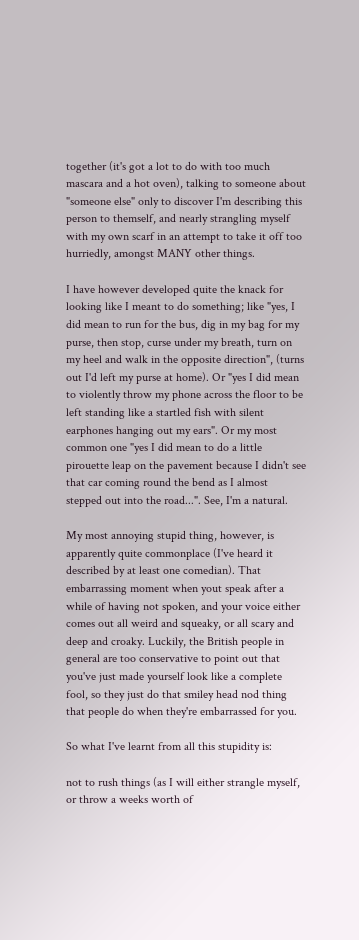together (it's got a lot to do with too much mascara and a hot oven), talking to someone about "someone else" only to discover I'm describing this person to themself, and nearly strangling myself with my own scarf in an attempt to take it off too hurriedly, amongst MANY other things.

I have however developed quite the knack for looking like I meant to do something; like "yes, I did mean to run for the bus, dig in my bag for my purse, then stop, curse under my breath, turn on my heel and walk in the opposite direction", (turns out I'd left my purse at home). Or "yes I did mean to violently throw my phone across the floor to be left standing like a startled fish with silent earphones hanging out my ears". Or my most common one "yes I did mean to do a little pirouette leap on the pavement because I didn't see that car coming round the bend as I almost stepped out into the road...". See, I'm a natural.

My most annoying stupid thing, however, is apparently quite commonplace (I've heard it described by at least one comedian). That embarrassing moment when yout speak after a while of having not spoken, and your voice either comes out all weird and squeaky, or all scary and deep and croaky. Luckily, the British people in general are too conservative to point out that you've just made yourself look like a complete fool, so they just do that smiley head nod thing that people do when they're embarrassed for you.

So what I've learnt from all this stupidity is:

not to rush things (as I will either strangle myself, or throw a weeks worth of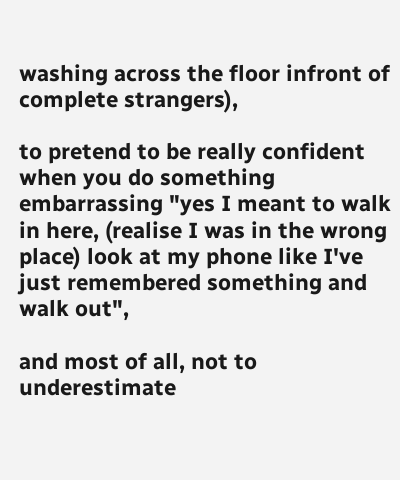washing across the floor infront of complete strangers),

to pretend to be really confident when you do something embarrassing "yes I meant to walk in here, (realise I was in the wrong place) look at my phone like I've just remembered something and walk out",

and most of all, not to underestimate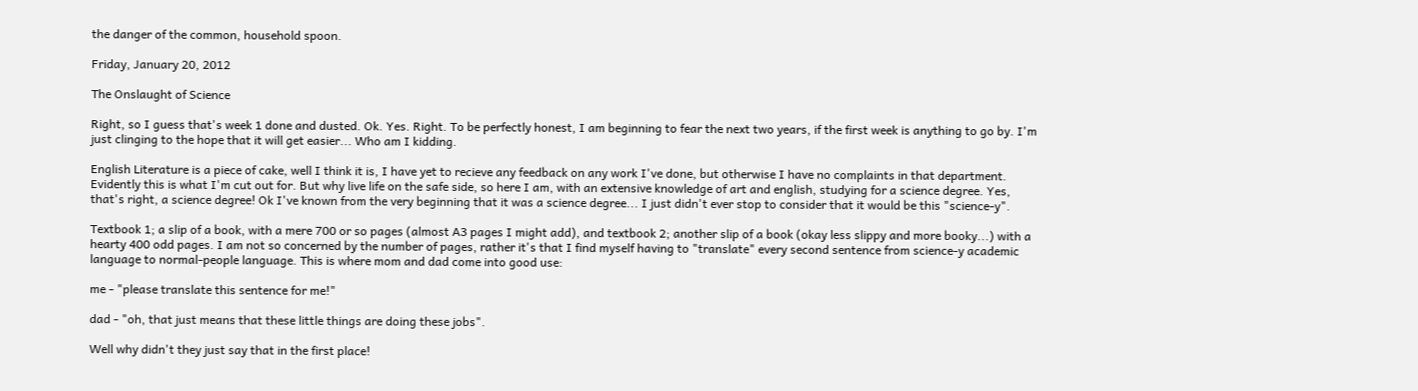the danger of the common, household spoon.

Friday, January 20, 2012

The Onslaught of Science

Right, so I guess that's week 1 done and dusted. Ok. Yes. Right. To be perfectly honest, I am beginning to fear the next two years, if the first week is anything to go by. I'm just clinging to the hope that it will get easier... Who am I kidding.

English Literature is a piece of cake, well I think it is, I have yet to recieve any feedback on any work I've done, but otherwise I have no complaints in that department. Evidently this is what I'm cut out for. But why live life on the safe side, so here I am, with an extensive knowledge of art and english, studying for a science degree. Yes, that's right, a science degree! Ok I've known from the very beginning that it was a science degree... I just didn't ever stop to consider that it would be this "science-y".

Textbook 1; a slip of a book, with a mere 700 or so pages (almost A3 pages I might add), and textbook 2; another slip of a book (okay less slippy and more booky...) with a hearty 400 odd pages. I am not so concerned by the number of pages, rather it's that I find myself having to "translate" every second sentence from science-y academic language to normal-people language. This is where mom and dad come into good use:

me - "please translate this sentence for me!"

dad - "oh, that just means that these little things are doing these jobs".

Well why didn't they just say that in the first place!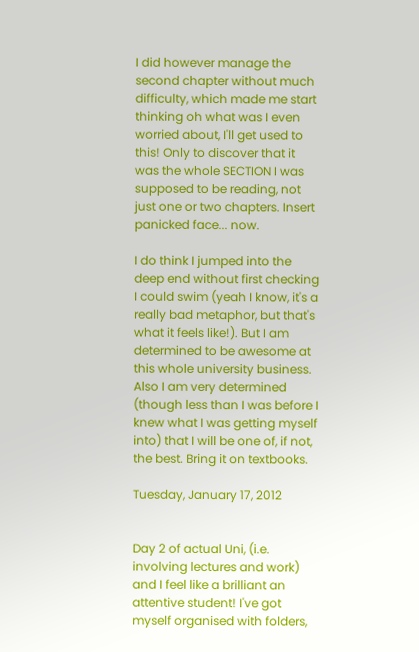I did however manage the second chapter without much difficulty, which made me start thinking oh what was I even worried about, I'll get used to this! Only to discover that it was the whole SECTION I was supposed to be reading, not just one or two chapters. Insert panicked face... now.

I do think I jumped into the deep end without first checking I could swim (yeah I know, it's a really bad metaphor, but that's what it feels like!). But I am determined to be awesome at this whole university business. Also I am very determined (though less than I was before I knew what I was getting myself into) that I will be one of, if not, the best. Bring it on textbooks.

Tuesday, January 17, 2012


Day 2 of actual Uni, (i.e. involving lectures and work) and I feel like a brilliant an attentive student! I've got myself organised with folders,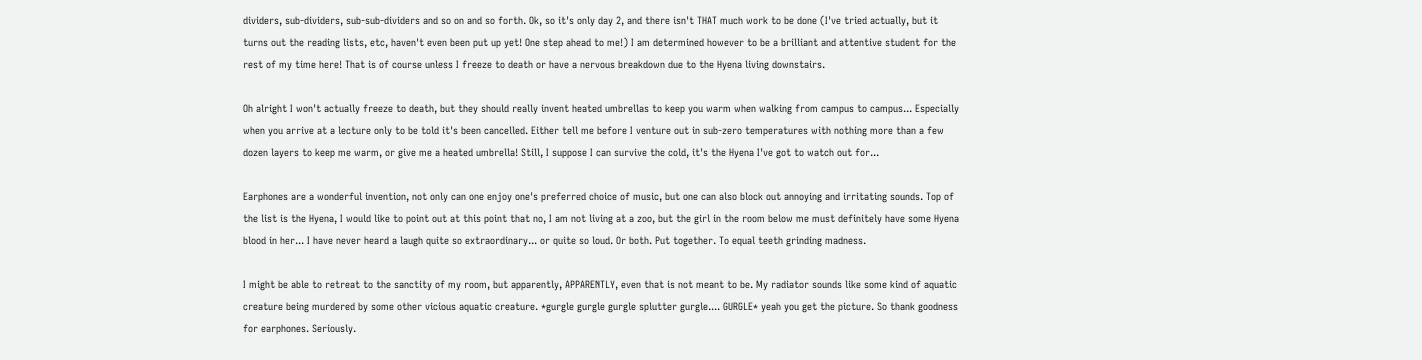dividers, sub-dividers, sub-sub-dividers and so on and so forth. Ok, so it's only day 2, and there isn't THAT much work to be done (I've tried actually, but it turns out the reading lists, etc, haven't even been put up yet! One step ahead to me!) I am determined however to be a brilliant and attentive student for the rest of my time here! That is of course unless I freeze to death or have a nervous breakdown due to the Hyena living downstairs.

Oh alright I won't actually freeze to death, but they should really invent heated umbrellas to keep you warm when walking from campus to campus... Especially when you arrive at a lecture only to be told it's been cancelled. Either tell me before I venture out in sub-zero temperatures with nothing more than a few dozen layers to keep me warm, or give me a heated umbrella! Still, I suppose I can survive the cold, it's the Hyena I've got to watch out for...

Earphones are a wonderful invention, not only can one enjoy one's preferred choice of music, but one can also block out annoying and irritating sounds. Top of the list is the Hyena, I would like to point out at this point that no, I am not living at a zoo, but the girl in the room below me must definitely have some Hyena blood in her... I have never heard a laugh quite so extraordinary... or quite so loud. Or both. Put together. To equal teeth grinding madness.

I might be able to retreat to the sanctity of my room, but apparently, APPARENTLY, even that is not meant to be. My radiator sounds like some kind of aquatic creature being murdered by some other vicious aquatic creature. *gurgle gurgle gurgle splutter gurgle.... GURGLE* yeah you get the picture. So thank goodness for earphones. Seriously.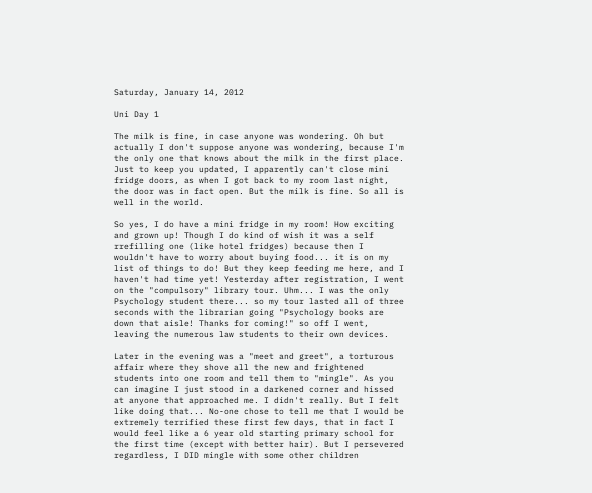Saturday, January 14, 2012

Uni Day 1

The milk is fine, in case anyone was wondering. Oh but actually I don't suppose anyone was wondering, because I'm the only one that knows about the milk in the first place. Just to keep you updated, I apparently can't close mini fridge doors, as when I got back to my room last night, the door was in fact open. But the milk is fine. So all is well in the world.

So yes, I do have a mini fridge in my room! How exciting and grown up! Though I do kind of wish it was a self rrefilling one (like hotel fridges) because then I wouldn't have to worry about buying food... it is on my list of things to do! But they keep feeding me here, and I haven't had time yet! Yesterday after registration, I went on the "compulsory" library tour. Uhm... I was the only Psychology student there... so my tour lasted all of three seconds with the librarian going "Psychology books are down that aisle! Thanks for coming!" so off I went, leaving the numerous law students to their own devices.

Later in the evening was a "meet and greet", a torturous affair where they shove all the new and frightened students into one room and tell them to "mingle". As you can imagine I just stood in a darkened corner and hissed at anyone that approached me. I didn't really. But I felt like doing that... No-one chose to tell me that I would be extremely terrified these first few days, that in fact I would feel like a 6 year old starting primary school for the first time (except with better hair). But I persevered regardless, I DID mingle with some other children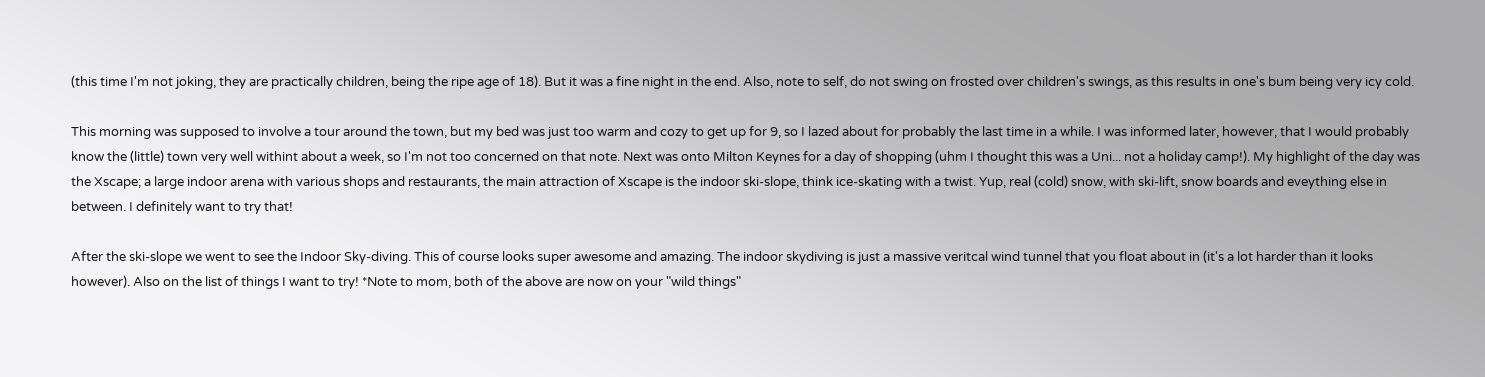(this time I'm not joking, they are practically children, being the ripe age of 18). But it was a fine night in the end. Also, note to self, do not swing on frosted over children's swings, as this results in one's bum being very icy cold.

This morning was supposed to involve a tour around the town, but my bed was just too warm and cozy to get up for 9, so I lazed about for probably the last time in a while. I was informed later, however, that I would probably know the (little) town very well withint about a week, so I'm not too concerned on that note. Next was onto Milton Keynes for a day of shopping (uhm I thought this was a Uni... not a holiday camp!). My highlight of the day was the Xscape; a large indoor arena with various shops and restaurants, the main attraction of Xscape is the indoor ski-slope, think ice-skating with a twist. Yup, real (cold) snow, with ski-lift, snow boards and eveything else in between. I definitely want to try that!

After the ski-slope we went to see the Indoor Sky-diving. This of course looks super awesome and amazing. The indoor skydiving is just a massive veritcal wind tunnel that you float about in (it's a lot harder than it looks however). Also on the list of things I want to try! *Note to mom, both of the above are now on your "wild things"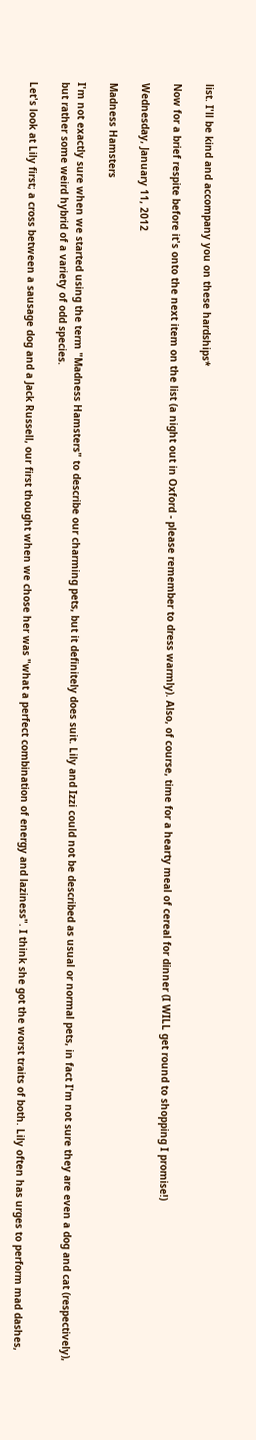list. I'll be kind and accompany you on these hardships*

Now for a brief respite before it's onto the next item on the list (a night out in Oxford - please remember to dress warmly). Also, of course, time for a hearty meal of cereal for dinner (I WILL get round to shopping I promise!)

Wednesday, January 11, 2012

Madness Hamsters

I'm not exactly sure when we started using the term "Madness Hamsters" to describe our charming pets, but it definitely does suit. Lily and Izzi could not be described as usual or normal pets, in fact I'm not sure they are even a dog and cat (respectively), but rather some weird hybrid of a variety of odd species.

Let's look at Lily first; a cross between a sausage dog and a Jack Russell, our first thought when we chose her was "what a perfect combination of energy and laziness". I think she got the worst traits of both. Lily often has urges to perform mad dashes,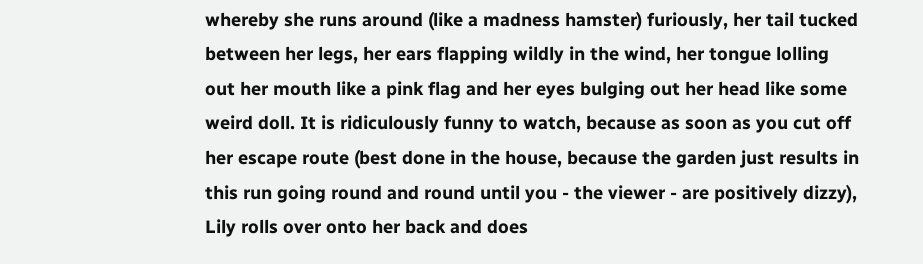whereby she runs around (like a madness hamster) furiously, her tail tucked between her legs, her ears flapping wildly in the wind, her tongue lolling out her mouth like a pink flag and her eyes bulging out her head like some weird doll. It is ridiculously funny to watch, because as soon as you cut off her escape route (best done in the house, because the garden just results in this run going round and round until you - the viewer - are positively dizzy), Lily rolls over onto her back and does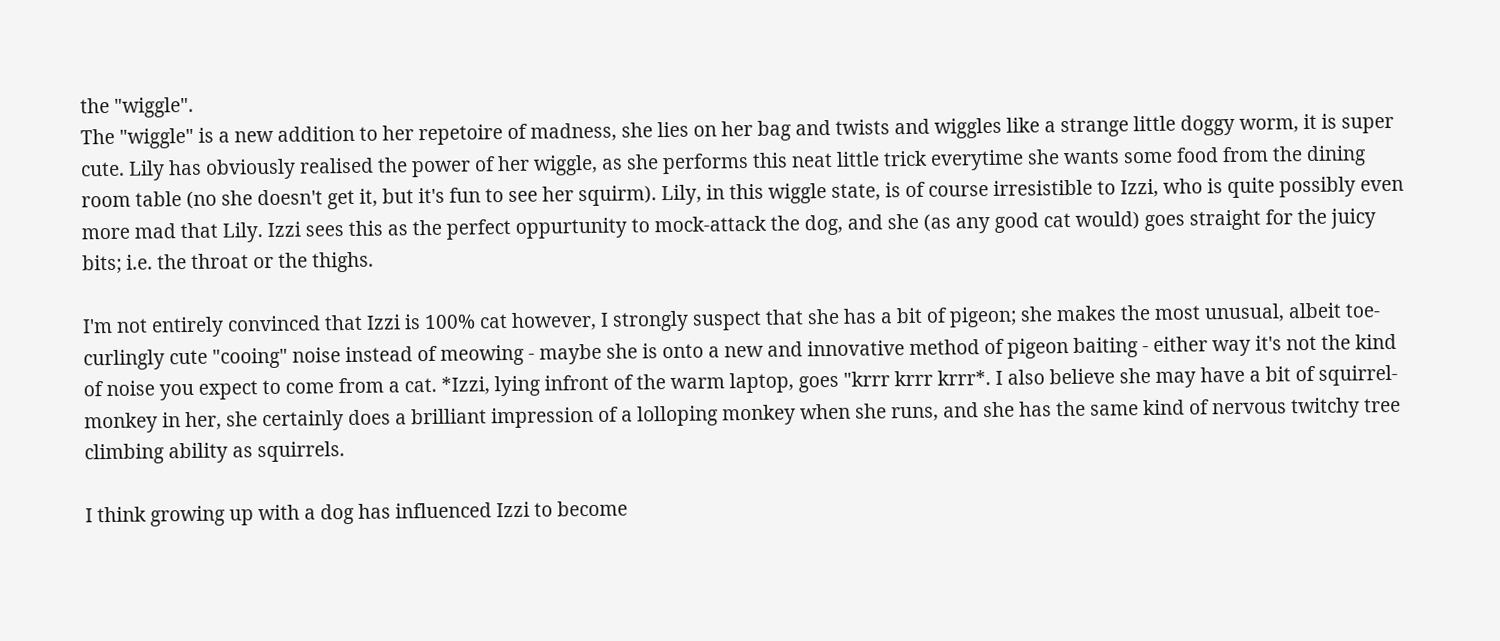the "wiggle".
The "wiggle" is a new addition to her repetoire of madness, she lies on her bag and twists and wiggles like a strange little doggy worm, it is super cute. Lily has obviously realised the power of her wiggle, as she performs this neat little trick everytime she wants some food from the dining room table (no she doesn't get it, but it's fun to see her squirm). Lily, in this wiggle state, is of course irresistible to Izzi, who is quite possibly even more mad that Lily. Izzi sees this as the perfect oppurtunity to mock-attack the dog, and she (as any good cat would) goes straight for the juicy bits; i.e. the throat or the thighs.

I'm not entirely convinced that Izzi is 100% cat however, I strongly suspect that she has a bit of pigeon; she makes the most unusual, albeit toe-curlingly cute "cooing" noise instead of meowing - maybe she is onto a new and innovative method of pigeon baiting - either way it's not the kind of noise you expect to come from a cat. *Izzi, lying infront of the warm laptop, goes "krrr krrr krrr*. I also believe she may have a bit of squirrel-monkey in her, she certainly does a brilliant impression of a lolloping monkey when she runs, and she has the same kind of nervous twitchy tree climbing ability as squirrels.

I think growing up with a dog has influenced Izzi to become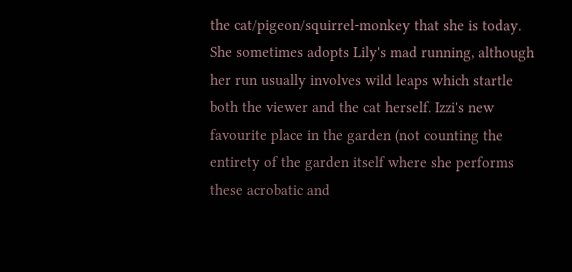the cat/pigeon/squirrel-monkey that she is today. She sometimes adopts Lily's mad running, although her run usually involves wild leaps which startle both the viewer and the cat herself. Izzi's new favourite place in the garden (not counting the entirety of the garden itself where she performs these acrobatic and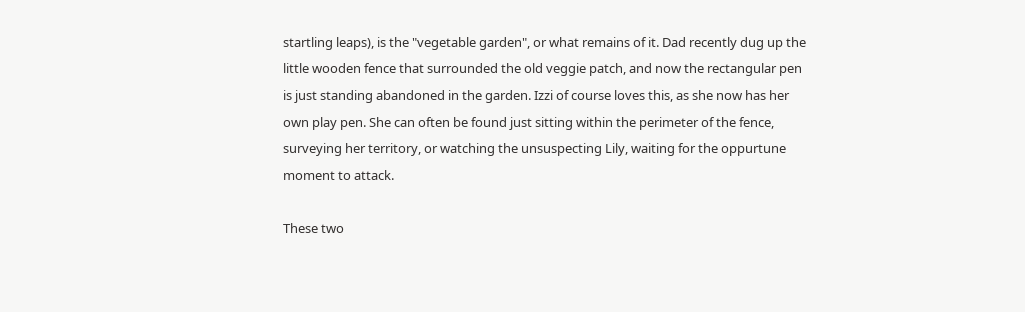startling leaps), is the "vegetable garden", or what remains of it. Dad recently dug up the little wooden fence that surrounded the old veggie patch, and now the rectangular pen is just standing abandoned in the garden. Izzi of course loves this, as she now has her own play pen. She can often be found just sitting within the perimeter of the fence, surveying her territory, or watching the unsuspecting Lily, waiting for the oppurtune moment to attack.

These two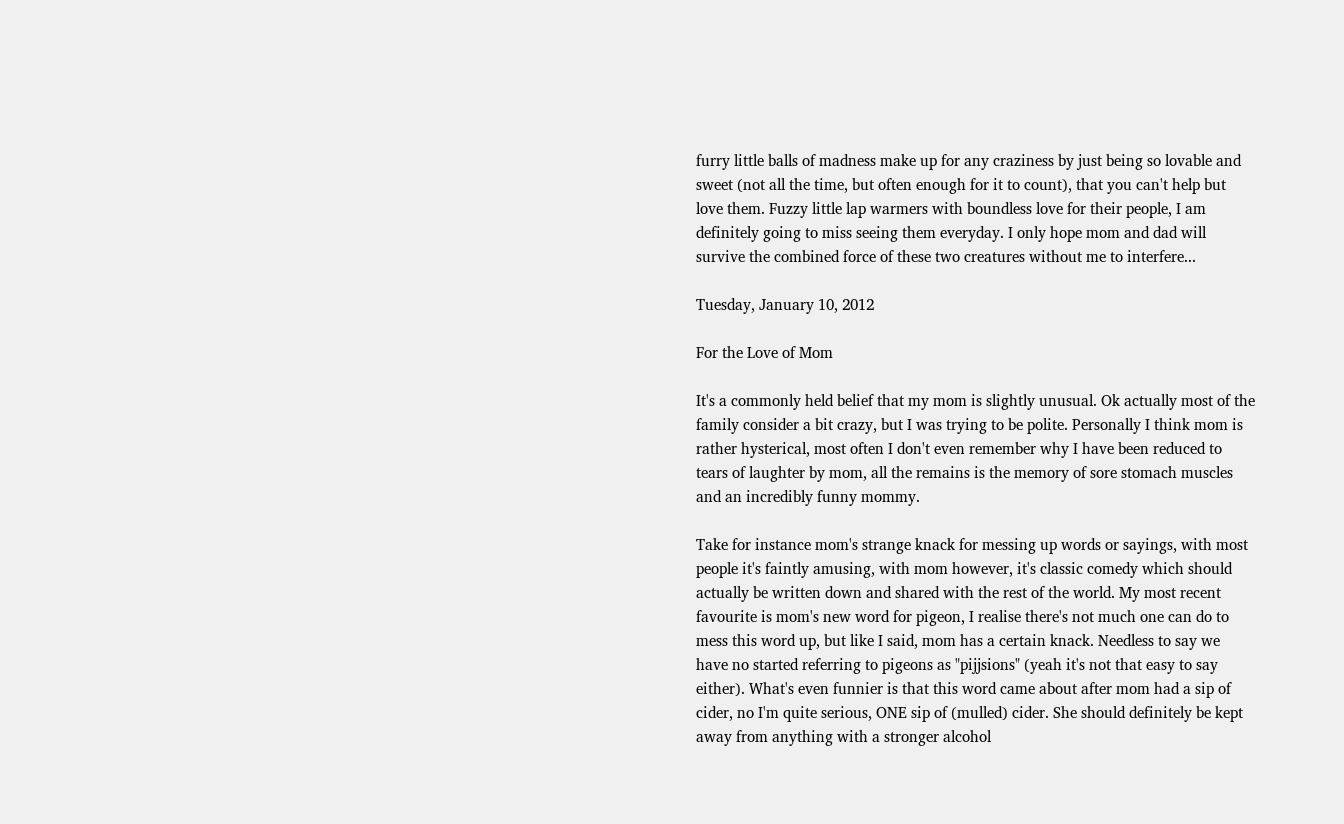furry little balls of madness make up for any craziness by just being so lovable and sweet (not all the time, but often enough for it to count), that you can't help but love them. Fuzzy little lap warmers with boundless love for their people, I am definitely going to miss seeing them everyday. I only hope mom and dad will survive the combined force of these two creatures without me to interfere...

Tuesday, January 10, 2012

For the Love of Mom

It's a commonly held belief that my mom is slightly unusual. Ok actually most of the family consider a bit crazy, but I was trying to be polite. Personally I think mom is rather hysterical, most often I don't even remember why I have been reduced to tears of laughter by mom, all the remains is the memory of sore stomach muscles and an incredibly funny mommy.

Take for instance mom's strange knack for messing up words or sayings, with most people it's faintly amusing, with mom however, it's classic comedy which should actually be written down and shared with the rest of the world. My most recent favourite is mom's new word for pigeon, I realise there's not much one can do to mess this word up, but like I said, mom has a certain knack. Needless to say we have no started referring to pigeons as "pijjsions" (yeah it's not that easy to say either). What's even funnier is that this word came about after mom had a sip of cider, no I'm quite serious, ONE sip of (mulled) cider. She should definitely be kept away from anything with a stronger alcohol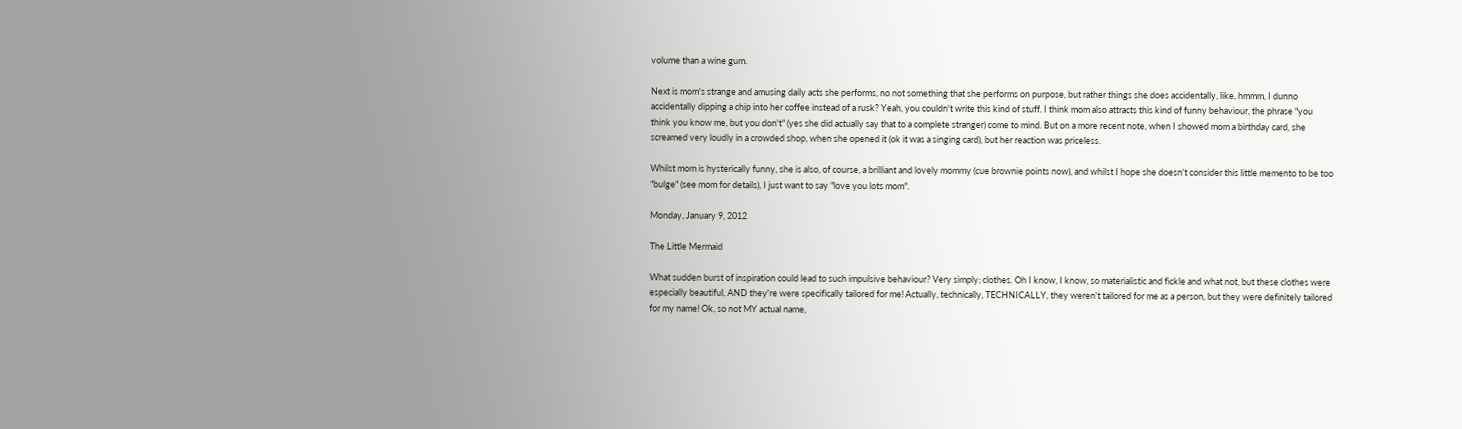volume than a wine gum.

Next is mom's strange and amusing daily acts she performs, no not something that she performs on purpose, but rather things she does accidentally, like, hmmm, I dunno accidentally dipping a chip into her coffee instead of a rusk? Yeah, you couldn't write this kind of stuff. I think mom also attracts this kind of funny behaviour, the phrase "you think you know me, but you don't" (yes she did actually say that to a complete stranger) come to mind. But on a more recent note, when I showed mom a birthday card, she screamed very loudly in a crowded shop, when she opened it (ok it was a singing card), but her reaction was priceless.

Whilst mom is hysterically funny, she is also, of course, a brilliant and lovely mommy (cue brownie points now), and whilst I hope she doesn't consider this little memento to be too "bulge" (see mom for details), I just want to say "love you lots mom".

Monday, January 9, 2012

The Little Mermaid

What sudden burst of inspiration could lead to such impulsive behaviour? Very simply; clothes. Oh I know, I know, so materialistic and fickle and what not, but these clothes were especially beautiful, AND they're were specifically tailored for me! Actually, technically, TECHNICALLY, they weren't tailored for me as a person, but they were definitely tailored for my name! Ok, so not MY actual name,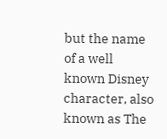but the name of a well known Disney character, also known as The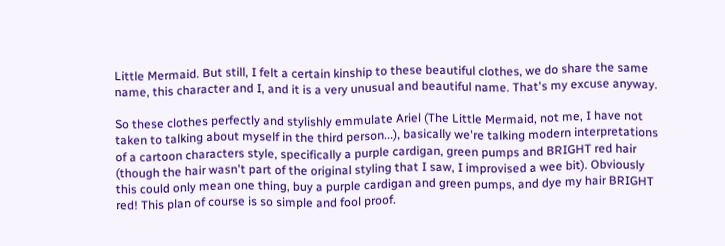Little Mermaid. But still, I felt a certain kinship to these beautiful clothes, we do share the same name, this character and I, and it is a very unusual and beautiful name. That's my excuse anyway.

So these clothes perfectly and stylishly emmulate Ariel (The Little Mermaid, not me, I have not taken to talking about myself in the third person...), basically we're talking modern interpretations of a cartoon characters style, specifically a purple cardigan, green pumps and BRIGHT red hair (though the hair wasn't part of the original styling that I saw, I improvised a wee bit). Obviously this could only mean one thing, buy a purple cardigan and green pumps, and dye my hair BRIGHT red! This plan of course is so simple and fool proof.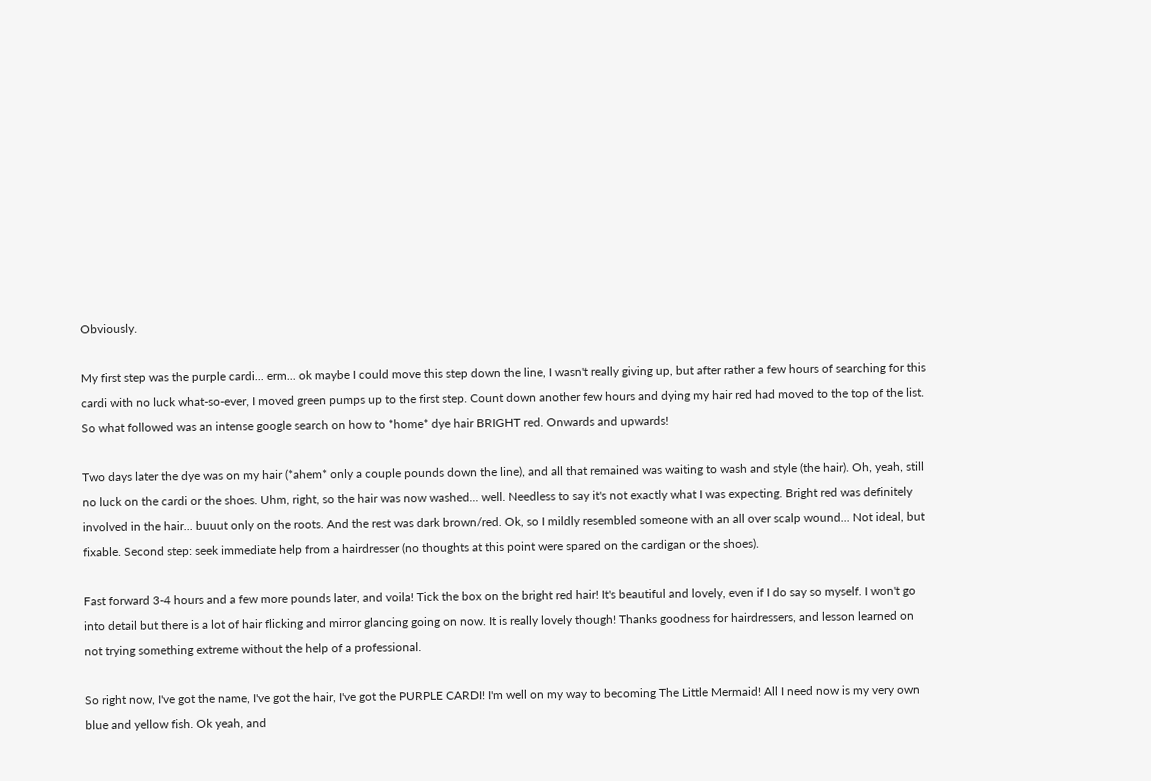Obviously.

My first step was the purple cardi... erm... ok maybe I could move this step down the line, I wasn't really giving up, but after rather a few hours of searching for this cardi with no luck what-so-ever, I moved green pumps up to the first step. Count down another few hours and dying my hair red had moved to the top of the list. So what followed was an intense google search on how to *home* dye hair BRIGHT red. Onwards and upwards!

Two days later the dye was on my hair (*ahem* only a couple pounds down the line), and all that remained was waiting to wash and style (the hair). Oh, yeah, still no luck on the cardi or the shoes. Uhm, right, so the hair was now washed... well. Needless to say it's not exactly what I was expecting. Bright red was definitely involved in the hair... buuut only on the roots. And the rest was dark brown/red. Ok, so I mildly resembled someone with an all over scalp wound... Not ideal, but fixable. Second step: seek immediate help from a hairdresser (no thoughts at this point were spared on the cardigan or the shoes).

Fast forward 3-4 hours and a few more pounds later, and voila! Tick the box on the bright red hair! It's beautiful and lovely, even if I do say so myself. I won't go into detail but there is a lot of hair flicking and mirror glancing going on now. It is really lovely though! Thanks goodness for hairdressers, and lesson learned on not trying something extreme without the help of a professional.

So right now, I've got the name, I've got the hair, I've got the PURPLE CARDI! I'm well on my way to becoming The Little Mermaid! All I need now is my very own blue and yellow fish. Ok yeah, and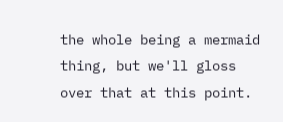the whole being a mermaid thing, but we'll gloss over that at this point.